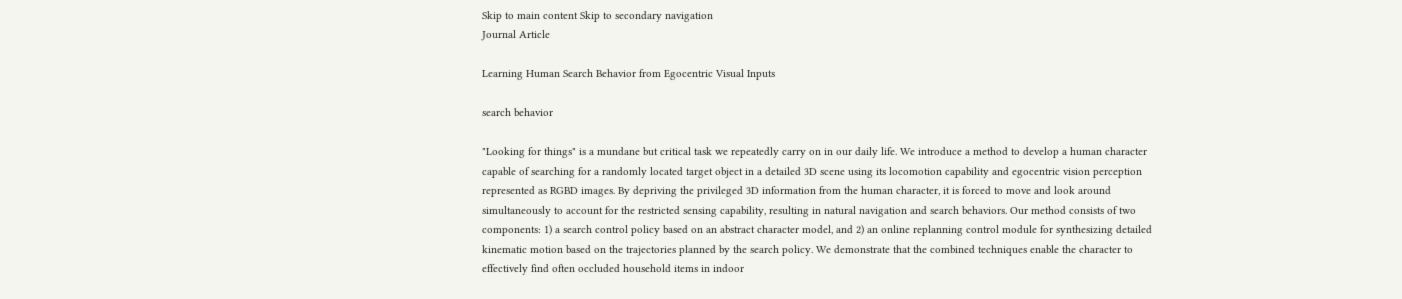Skip to main content Skip to secondary navigation
Journal Article

Learning Human Search Behavior from Egocentric Visual Inputs

search behavior

"Looking for things" is a mundane but critical task we repeatedly carry on in our daily life. We introduce a method to develop a human character capable of searching for a randomly located target object in a detailed 3D scene using its locomotion capability and egocentric vision perception represented as RGBD images. By depriving the privileged 3D information from the human character, it is forced to move and look around simultaneously to account for the restricted sensing capability, resulting in natural navigation and search behaviors. Our method consists of two components: 1) a search control policy based on an abstract character model, and 2) an online replanning control module for synthesizing detailed kinematic motion based on the trajectories planned by the search policy. We demonstrate that the combined techniques enable the character to effectively find often occluded household items in indoor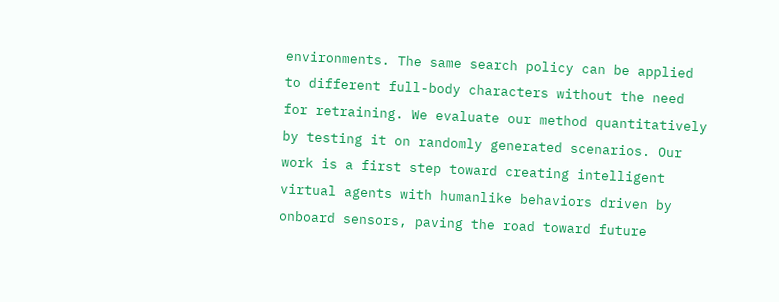environments. The same search policy can be applied to different full-body characters without the need for retraining. We evaluate our method quantitatively by testing it on randomly generated scenarios. Our work is a first step toward creating intelligent virtual agents with humanlike behaviors driven by onboard sensors, paving the road toward future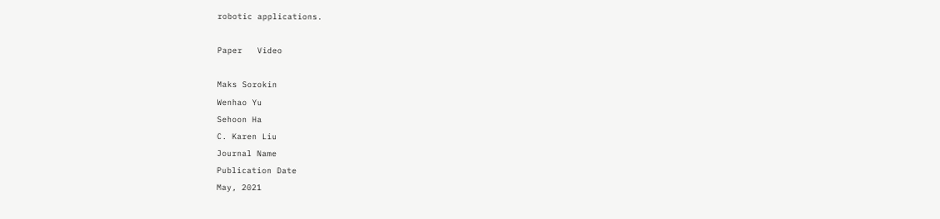robotic applications.

Paper   Video

Maks Sorokin
Wenhao Yu
Sehoon Ha
C. Karen Liu
Journal Name
Publication Date
May, 2021